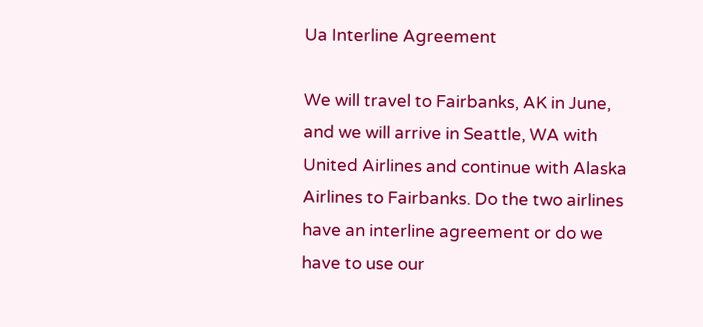Ua Interline Agreement

We will travel to Fairbanks, AK in June, and we will arrive in Seattle, WA with United Airlines and continue with Alaska Airlines to Fairbanks. Do the two airlines have an interline agreement or do we have to use our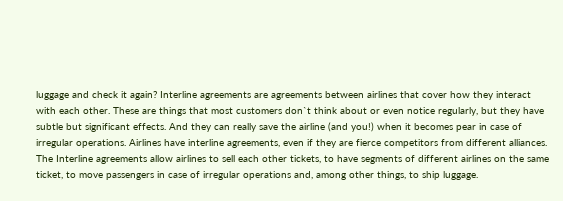luggage and check it again? Interline agreements are agreements between airlines that cover how they interact with each other. These are things that most customers don`t think about or even notice regularly, but they have subtle but significant effects. And they can really save the airline (and you!) when it becomes pear in case of irregular operations. Airlines have interline agreements, even if they are fierce competitors from different alliances. The Interline agreements allow airlines to sell each other tickets, to have segments of different airlines on the same ticket, to move passengers in case of irregular operations and, among other things, to ship luggage.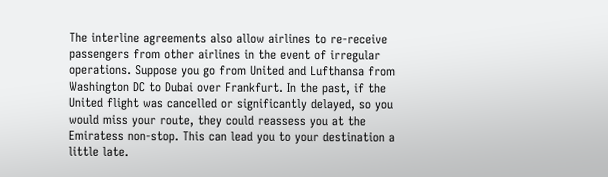The interline agreements also allow airlines to re-receive passengers from other airlines in the event of irregular operations. Suppose you go from United and Lufthansa from Washington DC to Dubai over Frankfurt. In the past, if the United flight was cancelled or significantly delayed, so you would miss your route, they could reassess you at the Emiratess non-stop. This can lead you to your destination a little late.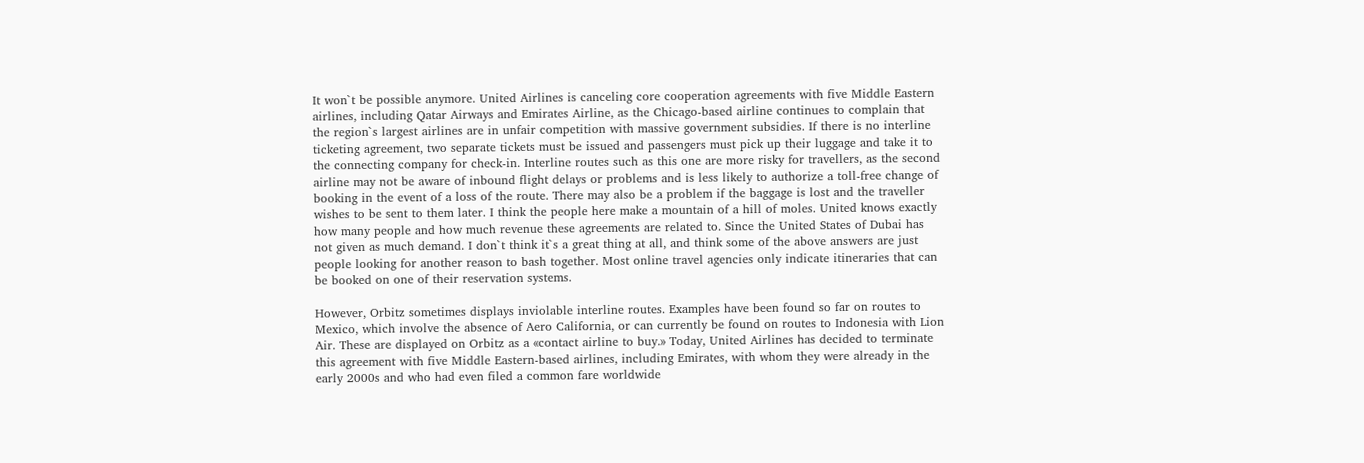It won`t be possible anymore. United Airlines is canceling core cooperation agreements with five Middle Eastern airlines, including Qatar Airways and Emirates Airline, as the Chicago-based airline continues to complain that the region`s largest airlines are in unfair competition with massive government subsidies. If there is no interline ticketing agreement, two separate tickets must be issued and passengers must pick up their luggage and take it to the connecting company for check-in. Interline routes such as this one are more risky for travellers, as the second airline may not be aware of inbound flight delays or problems and is less likely to authorize a toll-free change of booking in the event of a loss of the route. There may also be a problem if the baggage is lost and the traveller wishes to be sent to them later. I think the people here make a mountain of a hill of moles. United knows exactly how many people and how much revenue these agreements are related to. Since the United States of Dubai has not given as much demand. I don`t think it`s a great thing at all, and think some of the above answers are just people looking for another reason to bash together. Most online travel agencies only indicate itineraries that can be booked on one of their reservation systems.

However, Orbitz sometimes displays inviolable interline routes. Examples have been found so far on routes to Mexico, which involve the absence of Aero California, or can currently be found on routes to Indonesia with Lion Air. These are displayed on Orbitz as a «contact airline to buy.» Today, United Airlines has decided to terminate this agreement with five Middle Eastern-based airlines, including Emirates, with whom they were already in the early 2000s and who had even filed a common fare worldwide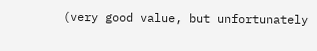(very good value, but unfortunately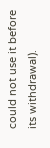could not use it before its withdrawal).